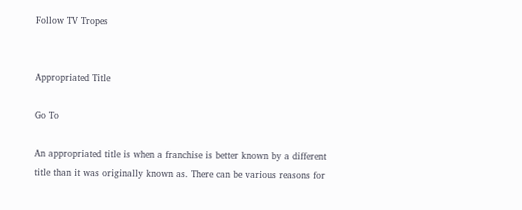Follow TV Tropes


Appropriated Title

Go To

An appropriated title is when a franchise is better known by a different title than it was originally known as. There can be various reasons for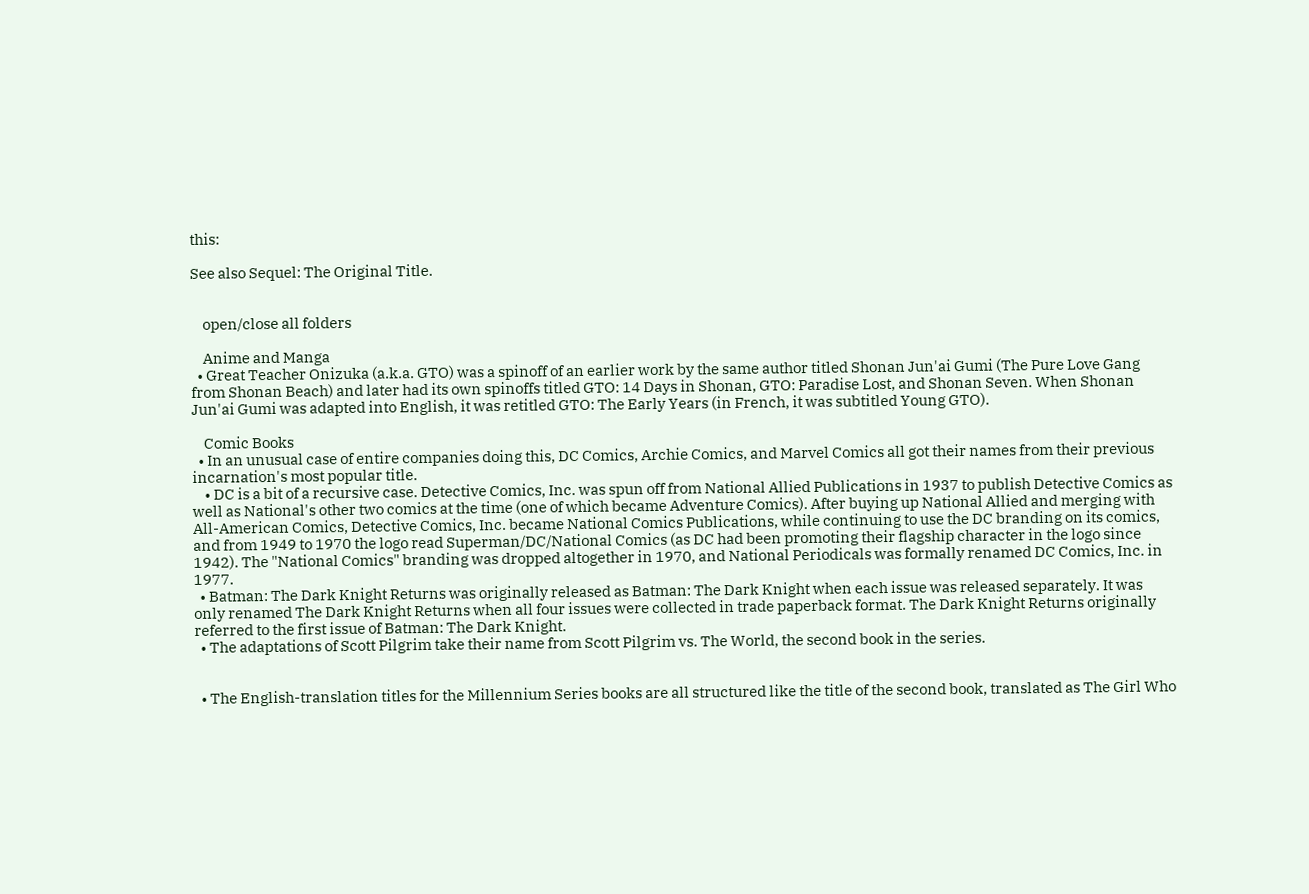this:

See also Sequel: The Original Title.


    open/close all folders

    Anime and Manga
  • Great Teacher Onizuka (a.k.a. GTO) was a spinoff of an earlier work by the same author titled Shonan Jun'ai Gumi (The Pure Love Gang from Shonan Beach) and later had its own spinoffs titled GTO: 14 Days in Shonan, GTO: Paradise Lost, and Shonan Seven. When Shonan Jun'ai Gumi was adapted into English, it was retitled GTO: The Early Years (in French, it was subtitled Young GTO).

    Comic Books
  • In an unusual case of entire companies doing this, DC Comics, Archie Comics, and Marvel Comics all got their names from their previous incarnation's most popular title.
    • DC is a bit of a recursive case. Detective Comics, Inc. was spun off from National Allied Publications in 1937 to publish Detective Comics as well as National's other two comics at the time (one of which became Adventure Comics). After buying up National Allied and merging with All-American Comics, Detective Comics, Inc. became National Comics Publications, while continuing to use the DC branding on its comics, and from 1949 to 1970 the logo read Superman/DC/National Comics (as DC had been promoting their flagship character in the logo since 1942). The "National Comics" branding was dropped altogether in 1970, and National Periodicals was formally renamed DC Comics, Inc. in 1977.
  • Batman: The Dark Knight Returns was originally released as Batman: The Dark Knight when each issue was released separately. It was only renamed The Dark Knight Returns when all four issues were collected in trade paperback format. The Dark Knight Returns originally referred to the first issue of Batman: The Dark Knight.
  • The adaptations of Scott Pilgrim take their name from Scott Pilgrim vs. The World, the second book in the series.


  • The English-translation titles for the Millennium Series books are all structured like the title of the second book, translated as The Girl Who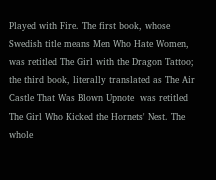Played with Fire. The first book, whose Swedish title means Men Who Hate Women, was retitled The Girl with the Dragon Tattoo; the third book, literally translated as The Air Castle That Was Blown Upnote  was retitled The Girl Who Kicked the Hornets' Nest. The whole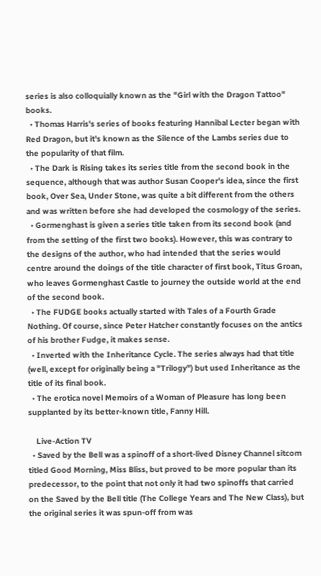series is also colloquially known as the "Girl with the Dragon Tattoo" books.
  • Thomas Harris's series of books featuring Hannibal Lecter began with Red Dragon, but it's known as the Silence of the Lambs series due to the popularity of that film.
  • The Dark is Rising takes its series title from the second book in the sequence, although that was author Susan Cooper's idea, since the first book, Over Sea, Under Stone, was quite a bit different from the others and was written before she had developed the cosmology of the series.
  • Gormenghast is given a series title taken from its second book (and from the setting of the first two books). However, this was contrary to the designs of the author, who had intended that the series would centre around the doings of the title character of first book, Titus Groan, who leaves Gormenghast Castle to journey the outside world at the end of the second book.
  • The FUDGE books actually started with Tales of a Fourth Grade Nothing. Of course, since Peter Hatcher constantly focuses on the antics of his brother Fudge, it makes sense.
  • Inverted with the Inheritance Cycle. The series always had that title (well, except for originally being a "Trilogy") but used Inheritance as the title of its final book.
  • The erotica novel Memoirs of a Woman of Pleasure has long been supplanted by its better-known title, Fanny Hill.

    Live-Action TV
  • Saved by the Bell was a spinoff of a short-lived Disney Channel sitcom titled Good Morning, Miss Bliss, but proved to be more popular than its predecessor, to the point that not only it had two spinoffs that carried on the Saved by the Bell title (The College Years and The New Class), but the original series it was spun-off from was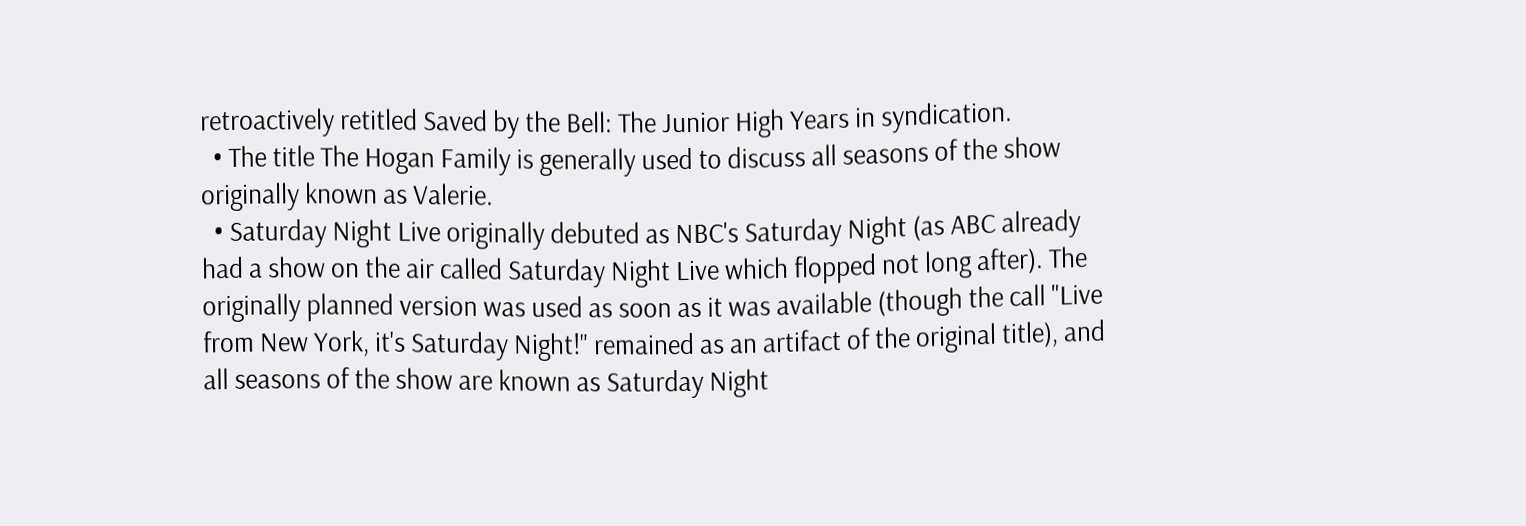retroactively retitled Saved by the Bell: The Junior High Years in syndication.
  • The title The Hogan Family is generally used to discuss all seasons of the show originally known as Valerie.
  • Saturday Night Live originally debuted as NBC's Saturday Night (as ABC already had a show on the air called Saturday Night Live which flopped not long after). The originally planned version was used as soon as it was available (though the call "Live from New York, it's Saturday Night!" remained as an artifact of the original title), and all seasons of the show are known as Saturday Night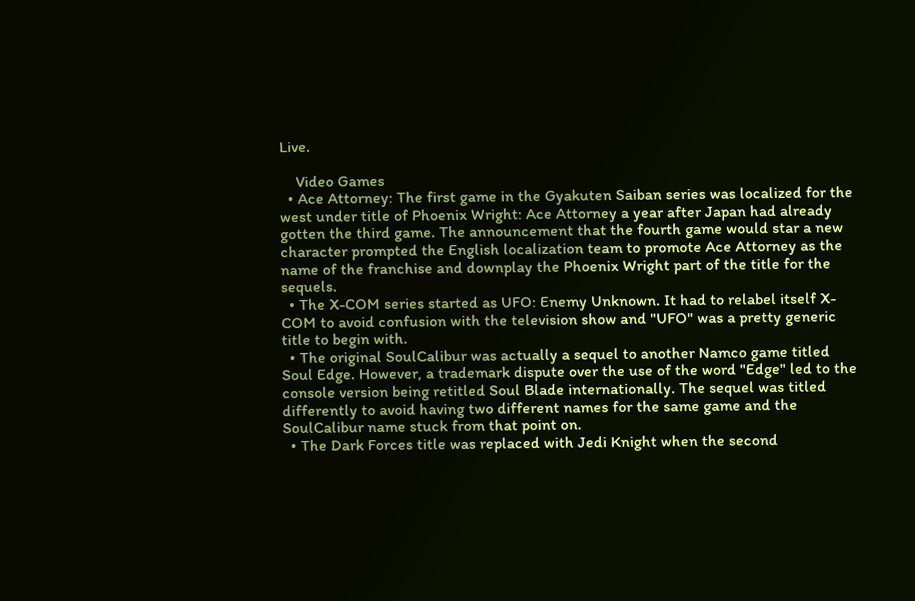Live.

    Video Games
  • Ace Attorney: The first game in the Gyakuten Saiban series was localized for the west under title of Phoenix Wright: Ace Attorney a year after Japan had already gotten the third game. The announcement that the fourth game would star a new character prompted the English localization team to promote Ace Attorney as the name of the franchise and downplay the Phoenix Wright part of the title for the sequels.
  • The X-COM series started as UFO: Enemy Unknown. It had to relabel itself X-COM to avoid confusion with the television show and "UFO" was a pretty generic title to begin with.
  • The original SoulCalibur was actually a sequel to another Namco game titled Soul Edge. However, a trademark dispute over the use of the word "Edge" led to the console version being retitled Soul Blade internationally. The sequel was titled differently to avoid having two different names for the same game and the SoulCalibur name stuck from that point on.
  • The Dark Forces title was replaced with Jedi Knight when the second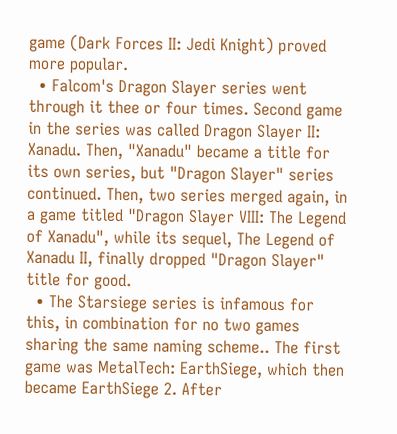game (Dark Forces II: Jedi Knight) proved more popular.
  • Falcom's Dragon Slayer series went through it thee or four times. Second game in the series was called Dragon Slayer II: Xanadu. Then, "Xanadu" became a title for its own series, but "Dragon Slayer" series continued. Then, two series merged again, in a game titled "Dragon Slayer VIII: The Legend of Xanadu", while its sequel, The Legend of Xanadu II, finally dropped "Dragon Slayer" title for good.
  • The Starsiege series is infamous for this, in combination for no two games sharing the same naming scheme.. The first game was MetalTech: EarthSiege, which then became EarthSiege 2. After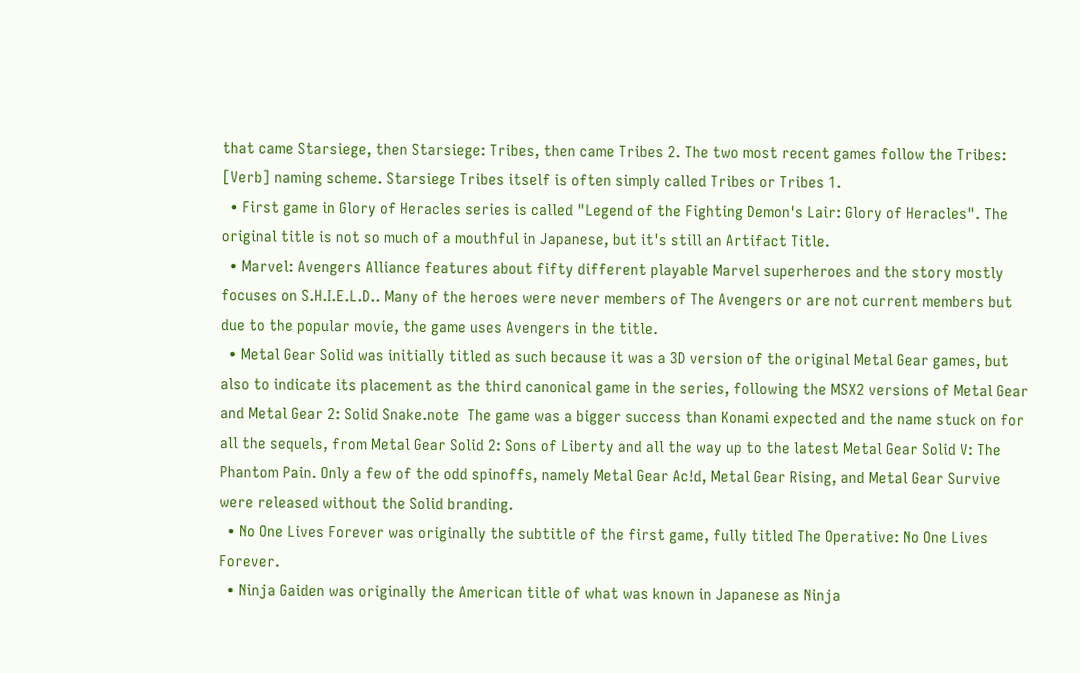that came Starsiege, then Starsiege: Tribes, then came Tribes 2. The two most recent games follow the Tribes: [Verb] naming scheme. Starsiege Tribes itself is often simply called Tribes or Tribes 1.
  • First game in Glory of Heracles series is called "Legend of the Fighting Demon's Lair: Glory of Heracles". The original title is not so much of a mouthful in Japanese, but it's still an Artifact Title.
  • Marvel: Avengers Alliance features about fifty different playable Marvel superheroes and the story mostly focuses on S.H.I.E.L.D.. Many of the heroes were never members of The Avengers or are not current members but due to the popular movie, the game uses Avengers in the title.
  • Metal Gear Solid was initially titled as such because it was a 3D version of the original Metal Gear games, but also to indicate its placement as the third canonical game in the series, following the MSX2 versions of Metal Gear and Metal Gear 2: Solid Snake.note  The game was a bigger success than Konami expected and the name stuck on for all the sequels, from Metal Gear Solid 2: Sons of Liberty and all the way up to the latest Metal Gear Solid V: The Phantom Pain. Only a few of the odd spinoffs, namely Metal Gear Ac!d, Metal Gear Rising, and Metal Gear Survive were released without the Solid branding.
  • No One Lives Forever was originally the subtitle of the first game, fully titled The Operative: No One Lives Forever.
  • Ninja Gaiden was originally the American title of what was known in Japanese as Ninja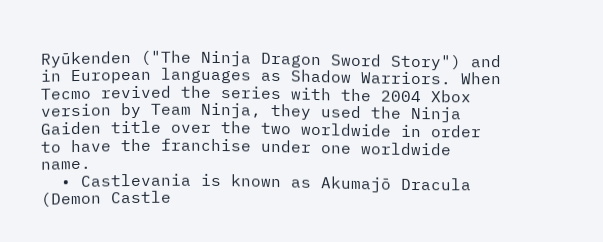Ryūkenden ("The Ninja Dragon Sword Story") and in European languages as Shadow Warriors. When Tecmo revived the series with the 2004 Xbox version by Team Ninja, they used the Ninja Gaiden title over the two worldwide in order to have the franchise under one worldwide name.
  • Castlevania is known as Akumajō Dracula (Demon Castle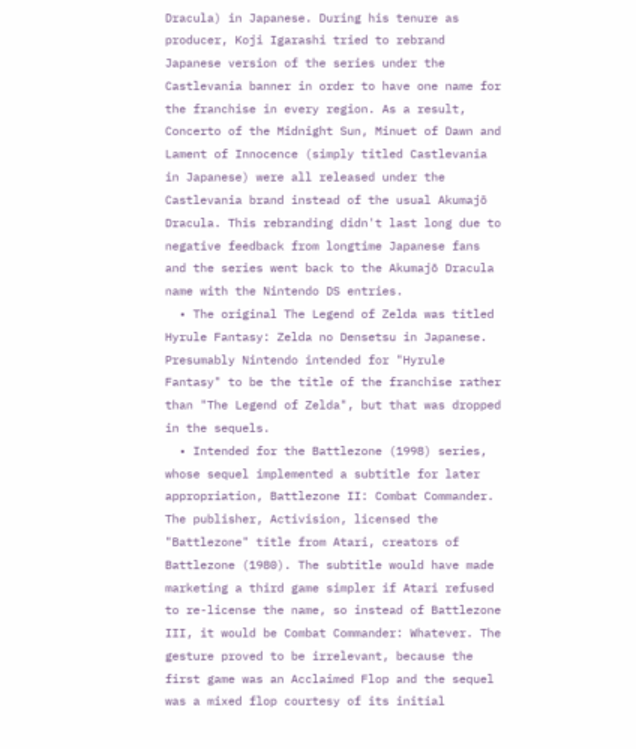Dracula) in Japanese. During his tenure as producer, Koji Igarashi tried to rebrand Japanese version of the series under the Castlevania banner in order to have one name for the franchise in every region. As a result, Concerto of the Midnight Sun, Minuet of Dawn and Lament of Innocence (simply titled Castlevania in Japanese) were all released under the Castlevania brand instead of the usual Akumajō Dracula. This rebranding didn't last long due to negative feedback from longtime Japanese fans and the series went back to the Akumajō Dracula name with the Nintendo DS entries.
  • The original The Legend of Zelda was titled Hyrule Fantasy: Zelda no Densetsu in Japanese. Presumably Nintendo intended for "Hyrule Fantasy" to be the title of the franchise rather than "The Legend of Zelda", but that was dropped in the sequels.
  • Intended for the Battlezone (1998) series, whose sequel implemented a subtitle for later appropriation, Battlezone II: Combat Commander. The publisher, Activision, licensed the "Battlezone" title from Atari, creators of Battlezone (1980). The subtitle would have made marketing a third game simpler if Atari refused to re-license the name, so instead of Battlezone III, it would be Combat Commander: Whatever. The gesture proved to be irrelevant, because the first game was an Acclaimed Flop and the sequel was a mixed flop courtesy of its initial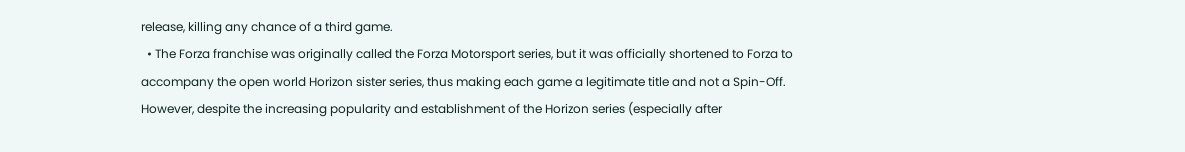release, killing any chance of a third game.
  • The Forza franchise was originally called the Forza Motorsport series, but it was officially shortened to Forza to accompany the open world Horizon sister series, thus making each game a legitimate title and not a Spin-Off. However, despite the increasing popularity and establishment of the Horizon series (especially after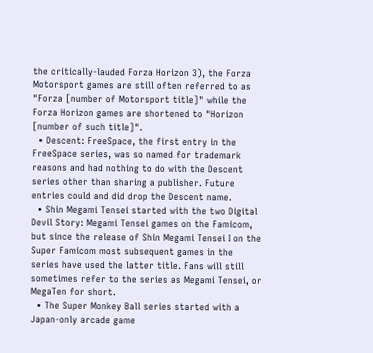the critically-lauded Forza Horizon 3), the Forza Motorsport games are still often referred to as "Forza [number of Motorsport title]" while the Forza Horizon games are shortened to "Horizon [number of such title]".
  • Descent: FreeSpace, the first entry in the FreeSpace series, was so named for trademark reasons and had nothing to do with the Descent series other than sharing a publisher. Future entries could and did drop the Descent name.
  • Shin Megami Tensei started with the two Digital Devil Story: Megami Tensei games on the Famicom, but since the release of Shin Megami Tensei I on the Super Famicom most subsequent games in the series have used the latter title. Fans will still sometimes refer to the series as Megami Tensei, or MegaTen for short.
  • The Super Monkey Ball series started with a Japan-only arcade game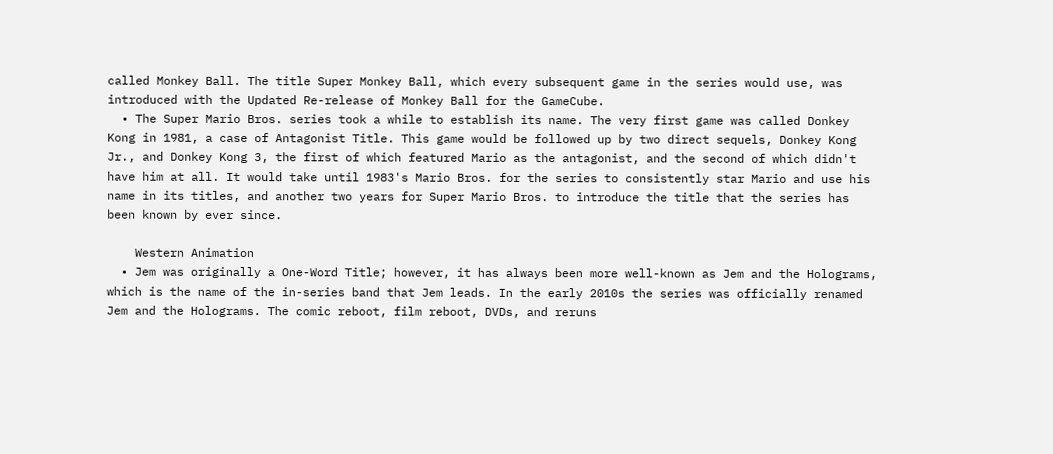called Monkey Ball. The title Super Monkey Ball, which every subsequent game in the series would use, was introduced with the Updated Re-release of Monkey Ball for the GameCube.
  • The Super Mario Bros. series took a while to establish its name. The very first game was called Donkey Kong in 1981, a case of Antagonist Title. This game would be followed up by two direct sequels, Donkey Kong Jr., and Donkey Kong 3, the first of which featured Mario as the antagonist, and the second of which didn't have him at all. It would take until 1983's Mario Bros. for the series to consistently star Mario and use his name in its titles, and another two years for Super Mario Bros. to introduce the title that the series has been known by ever since.

    Western Animation
  • Jem was originally a One-Word Title; however, it has always been more well-known as Jem and the Holograms, which is the name of the in-series band that Jem leads. In the early 2010s the series was officially renamed Jem and the Holograms. The comic reboot, film reboot, DVDs, and reruns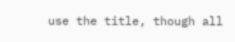use the title, though all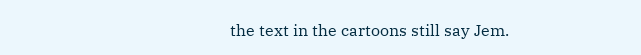the text in the cartoons still say Jem.